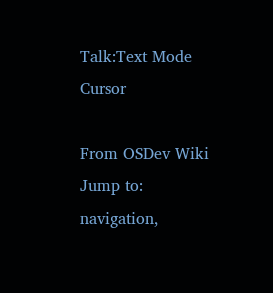Talk:Text Mode Cursor

From OSDev Wiki
Jump to: navigation,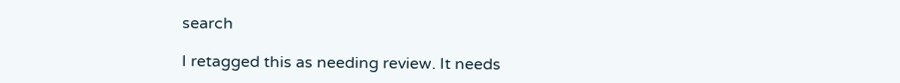search

I retagged this as needing review. It needs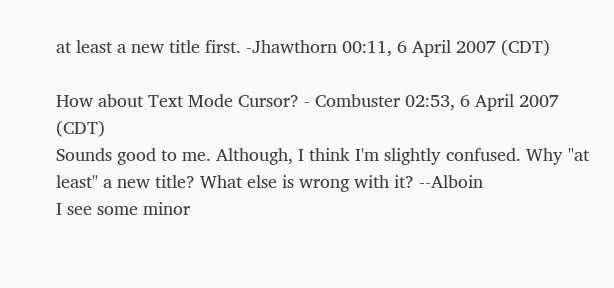at least a new title first. -Jhawthorn 00:11, 6 April 2007 (CDT)

How about Text Mode Cursor? - Combuster 02:53, 6 April 2007 (CDT)
Sounds good to me. Although, I think I'm slightly confused. Why "at least" a new title? What else is wrong with it? --Alboin
I see some minor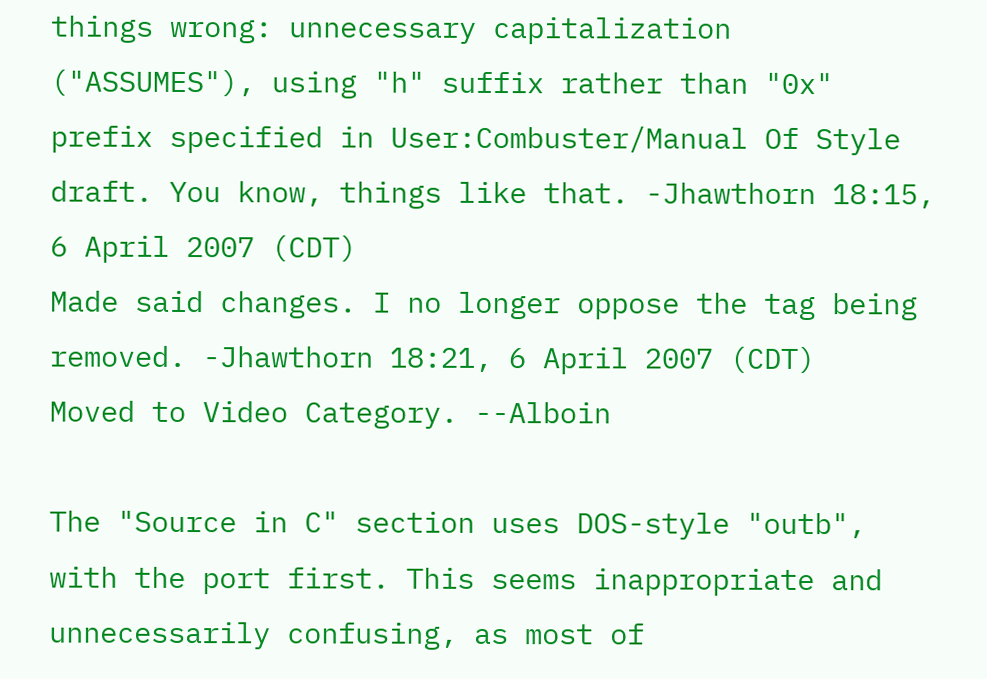things wrong: unnecessary capitalization ("ASSUMES"), using "h" suffix rather than "0x" prefix specified in User:Combuster/Manual Of Style draft. You know, things like that. -Jhawthorn 18:15, 6 April 2007 (CDT)
Made said changes. I no longer oppose the tag being removed. -Jhawthorn 18:21, 6 April 2007 (CDT)
Moved to Video Category. --Alboin

The "Source in C" section uses DOS-style "outb", with the port first. This seems inappropriate and unnecessarily confusing, as most of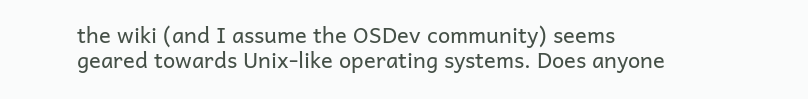the wiki (and I assume the OSDev community) seems geared towards Unix-like operating systems. Does anyone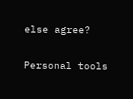else agree?

Personal tools